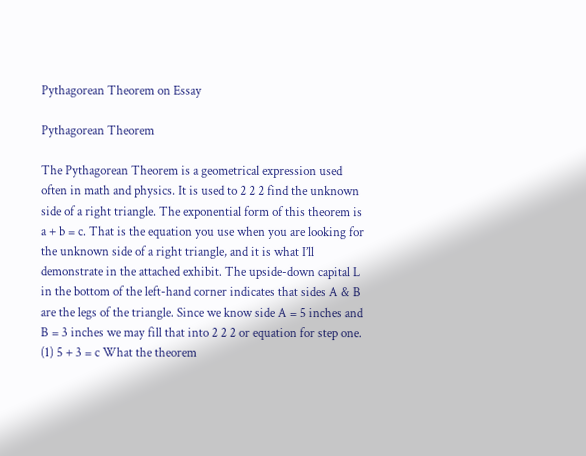Pythagorean Theorem on Essay

Pythagorean Theorem

The Pythagorean Theorem is a geometrical expression used often in math and physics. It is used to 2 2 2 find the unknown side of a right triangle. The exponential form of this theorem is a + b = c. That is the equation you use when you are looking for the unknown side of a right triangle, and it is what I’ll demonstrate in the attached exhibit. The upside-down capital L in the bottom of the left-hand corner indicates that sides A & B are the legs of the triangle. Since we know side A = 5 inches and B = 3 inches we may fill that into 2 2 2 or equation for step one. (1) 5 + 3 = c What the theorem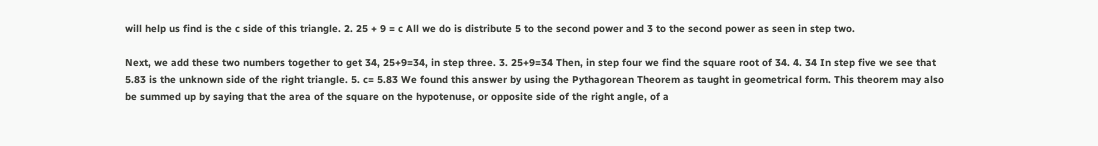will help us find is the c side of this triangle. 2. 25 + 9 = c All we do is distribute 5 to the second power and 3 to the second power as seen in step two.

Next, we add these two numbers together to get 34, 25+9=34, in step three. 3. 25+9=34 Then, in step four we find the square root of 34. 4. 34 In step five we see that 5.83 is the unknown side of the right triangle. 5. c= 5.83 We found this answer by using the Pythagorean Theorem as taught in geometrical form. This theorem may also be summed up by saying that the area of the square on the hypotenuse, or opposite side of the right angle, of a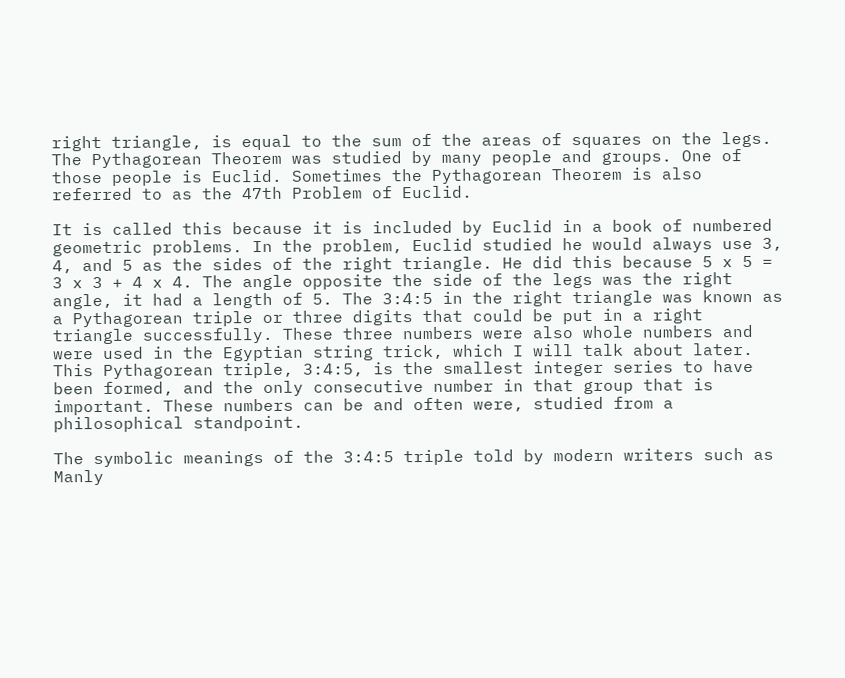right triangle, is equal to the sum of the areas of squares on the legs. The Pythagorean Theorem was studied by many people and groups. One of those people is Euclid. Sometimes the Pythagorean Theorem is also referred to as the 47th Problem of Euclid.

It is called this because it is included by Euclid in a book of numbered geometric problems. In the problem, Euclid studied he would always use 3, 4, and 5 as the sides of the right triangle. He did this because 5 x 5 = 3 x 3 + 4 x 4. The angle opposite the side of the legs was the right angle, it had a length of 5. The 3:4:5 in the right triangle was known as a Pythagorean triple or three digits that could be put in a right triangle successfully. These three numbers were also whole numbers and were used in the Egyptian string trick, which I will talk about later. This Pythagorean triple, 3:4:5, is the smallest integer series to have been formed, and the only consecutive number in that group that is important. These numbers can be and often were, studied from a philosophical standpoint.

The symbolic meanings of the 3:4:5 triple told by modern writers such as Manly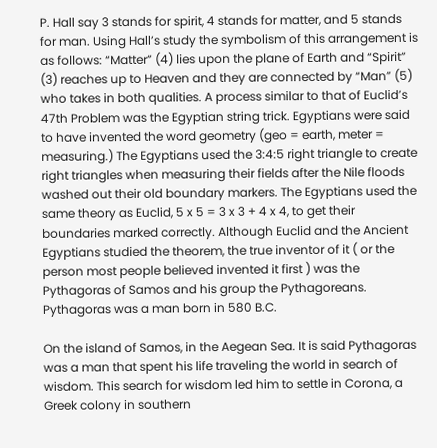P. Hall say 3 stands for spirit, 4 stands for matter, and 5 stands for man. Using Hall’s study the symbolism of this arrangement is as follows: “Matter” (4) lies upon the plane of Earth and “Spirit” (3) reaches up to Heaven and they are connected by “Man” (5) who takes in both qualities. A process similar to that of Euclid’s 47th Problem was the Egyptian string trick. Egyptians were said to have invented the word geometry (geo = earth, meter = measuring.) The Egyptians used the 3:4:5 right triangle to create right triangles when measuring their fields after the Nile floods washed out their old boundary markers. The Egyptians used the same theory as Euclid, 5 x 5 = 3 x 3 + 4 x 4, to get their boundaries marked correctly. Although Euclid and the Ancient Egyptians studied the theorem, the true inventor of it ( or the person most people believed invented it first ) was the Pythagoras of Samos and his group the Pythagoreans. Pythagoras was a man born in 580 B.C.

On the island of Samos, in the Aegean Sea. It is said Pythagoras was a man that spent his life traveling the world in search of wisdom. This search for wisdom led him to settle in Corona, a Greek colony in southern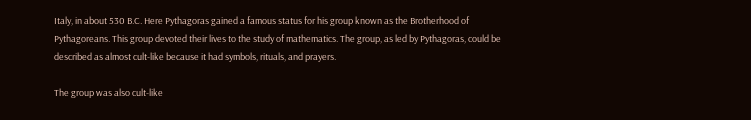Italy, in about 530 B.C. Here Pythagoras gained a famous status for his group known as the Brotherhood of Pythagoreans. This group devoted their lives to the study of mathematics. The group, as led by Pythagoras, could be described as almost cult-like because it had symbols, rituals, and prayers.

The group was also cult-like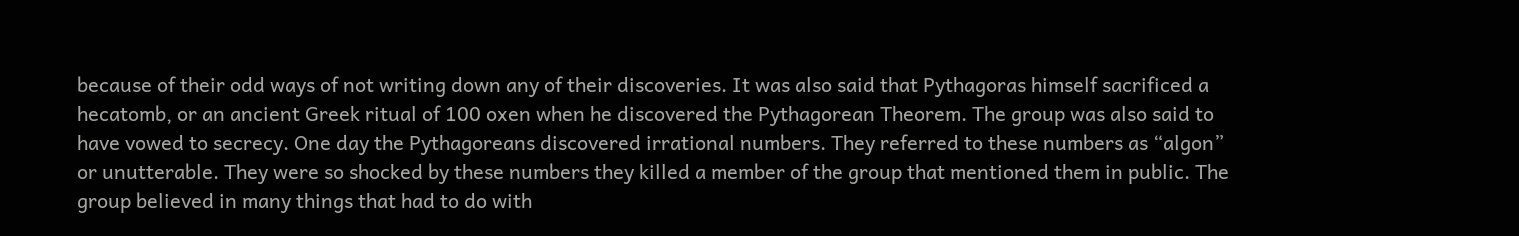because of their odd ways of not writing down any of their discoveries. It was also said that Pythagoras himself sacrificed a hecatomb, or an ancient Greek ritual of 100 oxen when he discovered the Pythagorean Theorem. The group was also said to have vowed to secrecy. One day the Pythagoreans discovered irrational numbers. They referred to these numbers as “algon” or unutterable. They were so shocked by these numbers they killed a member of the group that mentioned them in public. The group believed in many things that had to do with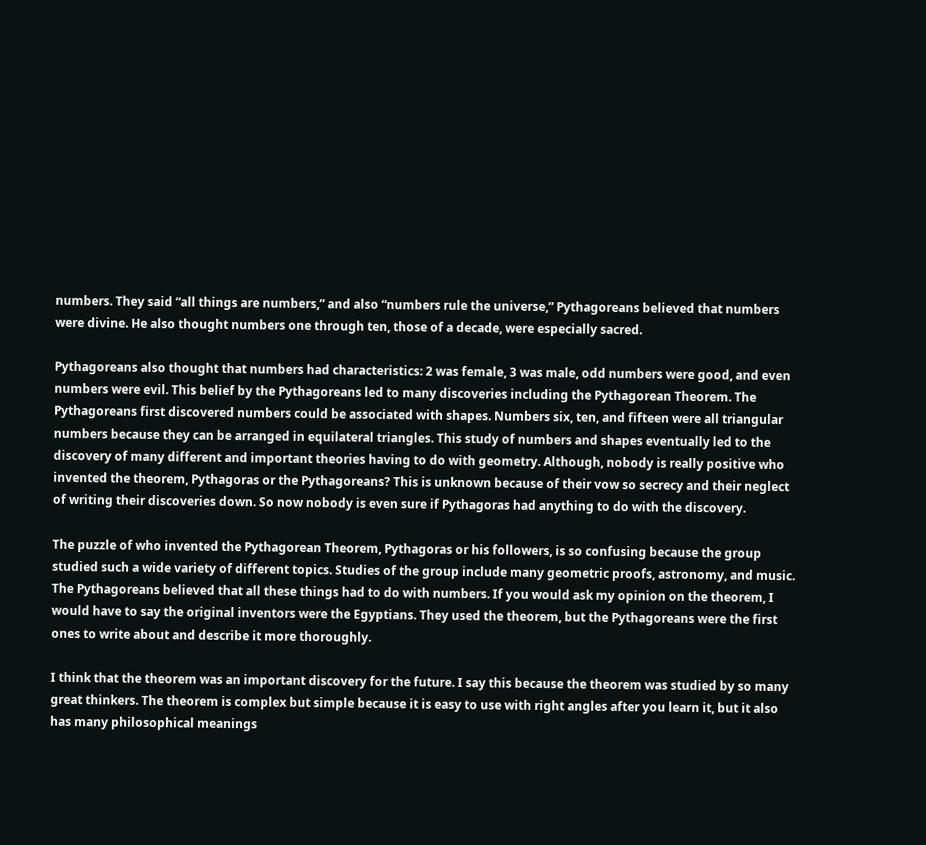numbers. They said “all things are numbers,” and also “numbers rule the universe,” Pythagoreans believed that numbers were divine. He also thought numbers one through ten, those of a decade, were especially sacred.

Pythagoreans also thought that numbers had characteristics: 2 was female, 3 was male, odd numbers were good, and even numbers were evil. This belief by the Pythagoreans led to many discoveries including the Pythagorean Theorem. The Pythagoreans first discovered numbers could be associated with shapes. Numbers six, ten, and fifteen were all triangular numbers because they can be arranged in equilateral triangles. This study of numbers and shapes eventually led to the discovery of many different and important theories having to do with geometry. Although, nobody is really positive who invented the theorem, Pythagoras or the Pythagoreans? This is unknown because of their vow so secrecy and their neglect of writing their discoveries down. So now nobody is even sure if Pythagoras had anything to do with the discovery.

The puzzle of who invented the Pythagorean Theorem, Pythagoras or his followers, is so confusing because the group studied such a wide variety of different topics. Studies of the group include many geometric proofs, astronomy, and music. The Pythagoreans believed that all these things had to do with numbers. If you would ask my opinion on the theorem, I would have to say the original inventors were the Egyptians. They used the theorem, but the Pythagoreans were the first ones to write about and describe it more thoroughly.

I think that the theorem was an important discovery for the future. I say this because the theorem was studied by so many great thinkers. The theorem is complex but simple because it is easy to use with right angles after you learn it, but it also has many philosophical meanings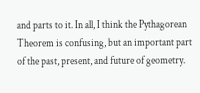and parts to it. In all, I think the Pythagorean Theorem is confusing, but an important part of the past, present, and future of geometry.